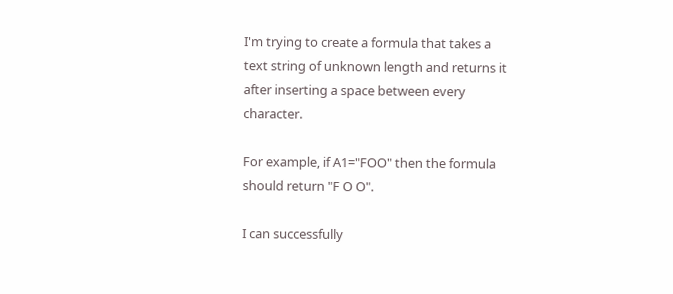I'm trying to create a formula that takes a text string of unknown length and returns it after inserting a space between every character.

For example, if A1="FOO" then the formula should return "F O O".

I can successfully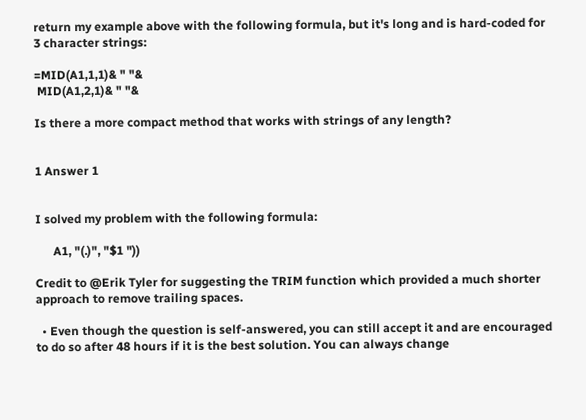return my example above with the following formula, but it's long and is hard-coded for 3 character strings:

=MID(A1,1,1)& " "&
 MID(A1,2,1)& " "&

Is there a more compact method that works with strings of any length?


1 Answer 1


I solved my problem with the following formula:

      A1, "(.)", "$1 "))

Credit to @Erik Tyler for suggesting the TRIM function which provided a much shorter approach to remove trailing spaces.

  • Even though the question is self-answered, you can still accept it and are encouraged to do so after 48 hours if it is the best solution. You can always change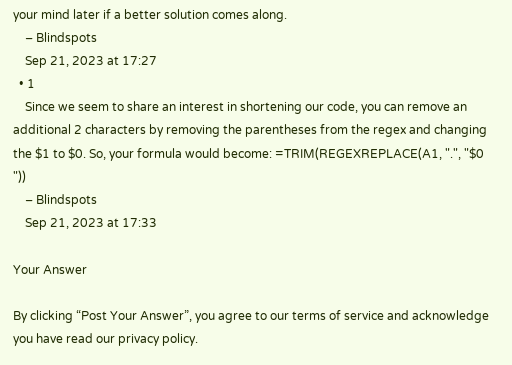your mind later if a better solution comes along.
    – Blindspots
    Sep 21, 2023 at 17:27
  • 1
    Since we seem to share an interest in shortening our code, you can remove an additional 2 characters by removing the parentheses from the regex and changing the $1 to $0. So, your formula would become: =TRIM(REGEXREPLACE(A1, ".", "$0 "))
    – Blindspots
    Sep 21, 2023 at 17:33

Your Answer

By clicking “Post Your Answer”, you agree to our terms of service and acknowledge you have read our privacy policy.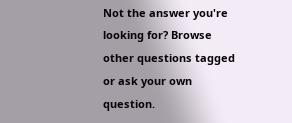Not the answer you're looking for? Browse other questions tagged or ask your own question.